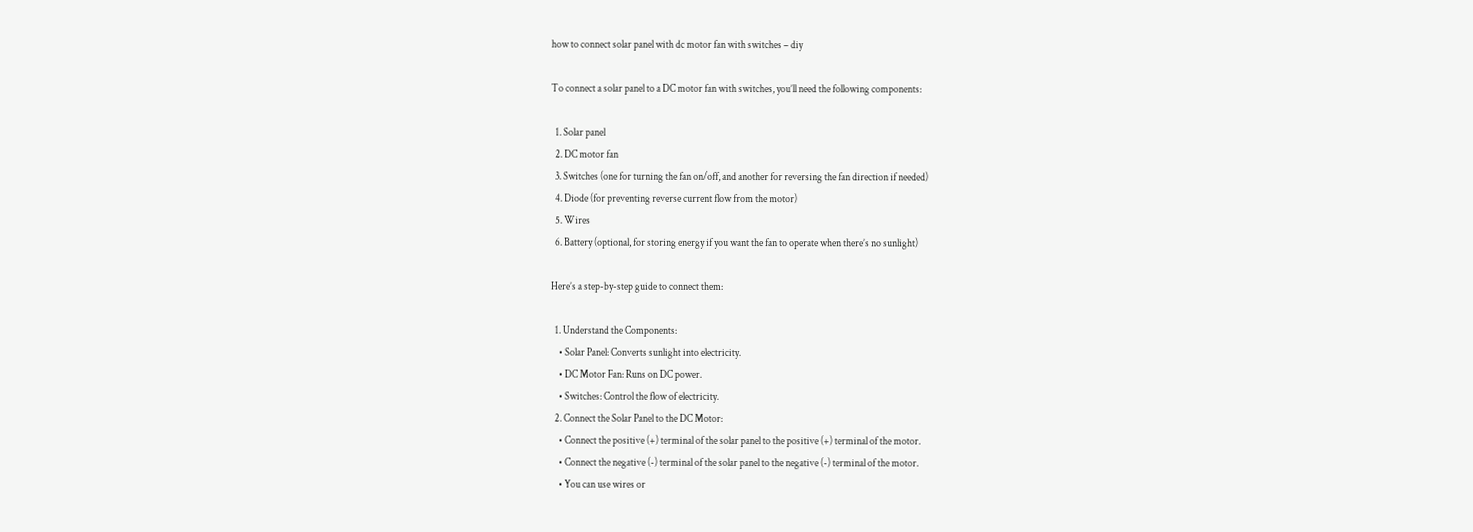how to connect solar panel with dc motor fan with switches – diy

To connect a solar panel to a DC motor fan with switches, you’ll need the following components:

  1. Solar panel
  2. DC motor fan
  3. Switches (one for turning the fan on/off, and another for reversing the fan direction if needed)
  4. Diode (for preventing reverse current flow from the motor)
  5. Wires
  6. Battery (optional, for storing energy if you want the fan to operate when there’s no sunlight)

Here’s a step-by-step guide to connect them:

  1. Understand the Components:
    • Solar Panel: Converts sunlight into electricity.
    • DC Motor Fan: Runs on DC power.
    • Switches: Control the flow of electricity.
  2. Connect the Solar Panel to the DC Motor:
    • Connect the positive (+) terminal of the solar panel to the positive (+) terminal of the motor.
    • Connect the negative (-) terminal of the solar panel to the negative (-) terminal of the motor.
    • You can use wires or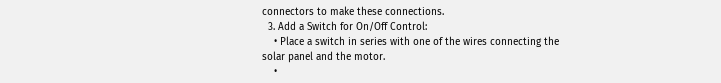connectors to make these connections.
  3. Add a Switch for On/Off Control:
    • Place a switch in series with one of the wires connecting the solar panel and the motor.
    •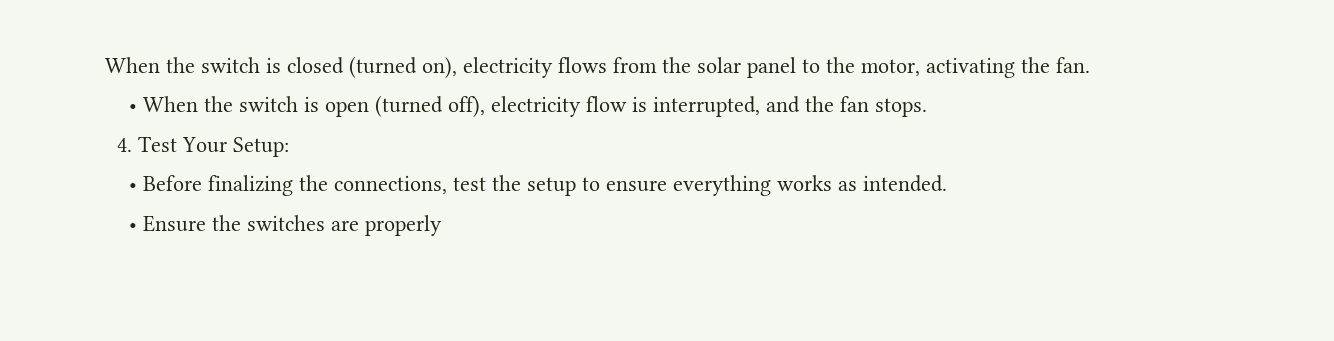When the switch is closed (turned on), electricity flows from the solar panel to the motor, activating the fan.
    • When the switch is open (turned off), electricity flow is interrupted, and the fan stops.
  4. Test Your Setup:
    • Before finalizing the connections, test the setup to ensure everything works as intended.
    • Ensure the switches are properly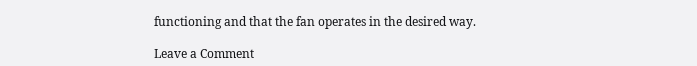functioning and that the fan operates in the desired way.

Leave a Comment